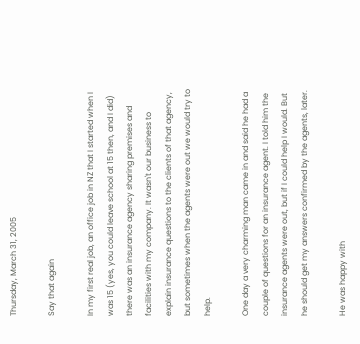Thursday, March 31, 2005

Say that again

In my first real job, an office job in NZ that I started when I was 15 (yes, you could leave school at 15 then, and I did) there was an insurance agency sharing premises and facilities with my company. It wasn't our business to explain insurance questions to the clients of that agency, but sometimes when the agents were out we would try to help.

One day a very charming man came in and said he had a couple of questions for an insurance agent. I told him the insurance agents were out, but if I could help I would. But he should get my answers confirmed by the agents, later.

He was happy with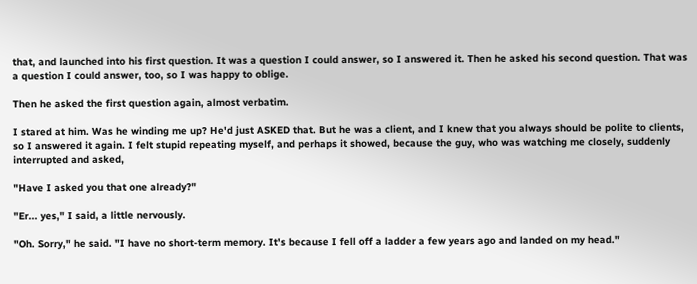that, and launched into his first question. It was a question I could answer, so I answered it. Then he asked his second question. That was a question I could answer, too, so I was happy to oblige.

Then he asked the first question again, almost verbatim.

I stared at him. Was he winding me up? He'd just ASKED that. But he was a client, and I knew that you always should be polite to clients, so I answered it again. I felt stupid repeating myself, and perhaps it showed, because the guy, who was watching me closely, suddenly interrupted and asked,

"Have I asked you that one already?"

"Er... yes," I said, a little nervously.

"Oh. Sorry," he said. "I have no short-term memory. It's because I fell off a ladder a few years ago and landed on my head."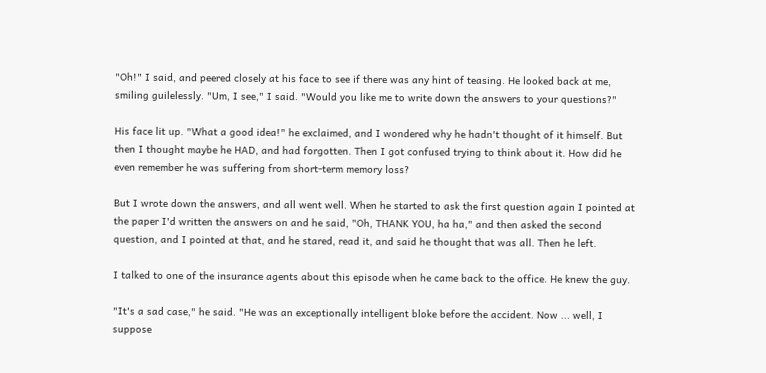"Oh!" I said, and peered closely at his face to see if there was any hint of teasing. He looked back at me, smiling guilelessly. "Um, I see," I said. "Would you like me to write down the answers to your questions?"

His face lit up. "What a good idea!" he exclaimed, and I wondered why he hadn't thought of it himself. But then I thought maybe he HAD, and had forgotten. Then I got confused trying to think about it. How did he even remember he was suffering from short-term memory loss?

But I wrote down the answers, and all went well. When he started to ask the first question again I pointed at the paper I'd written the answers on and he said, "Oh, THANK YOU, ha ha," and then asked the second question, and I pointed at that, and he stared, read it, and said he thought that was all. Then he left.

I talked to one of the insurance agents about this episode when he came back to the office. He knew the guy.

"It's a sad case," he said. "He was an exceptionally intelligent bloke before the accident. Now ... well, I suppose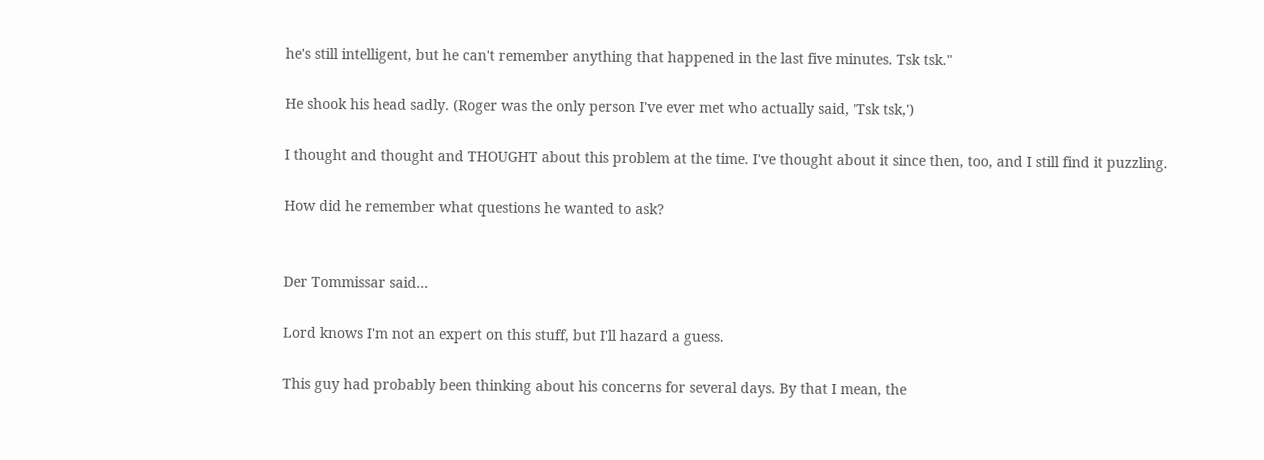he's still intelligent, but he can't remember anything that happened in the last five minutes. Tsk tsk."

He shook his head sadly. (Roger was the only person I've ever met who actually said, 'Tsk tsk,')

I thought and thought and THOUGHT about this problem at the time. I've thought about it since then, too, and I still find it puzzling.

How did he remember what questions he wanted to ask?


Der Tommissar said...

Lord knows I'm not an expert on this stuff, but I'll hazard a guess.

This guy had probably been thinking about his concerns for several days. By that I mean, the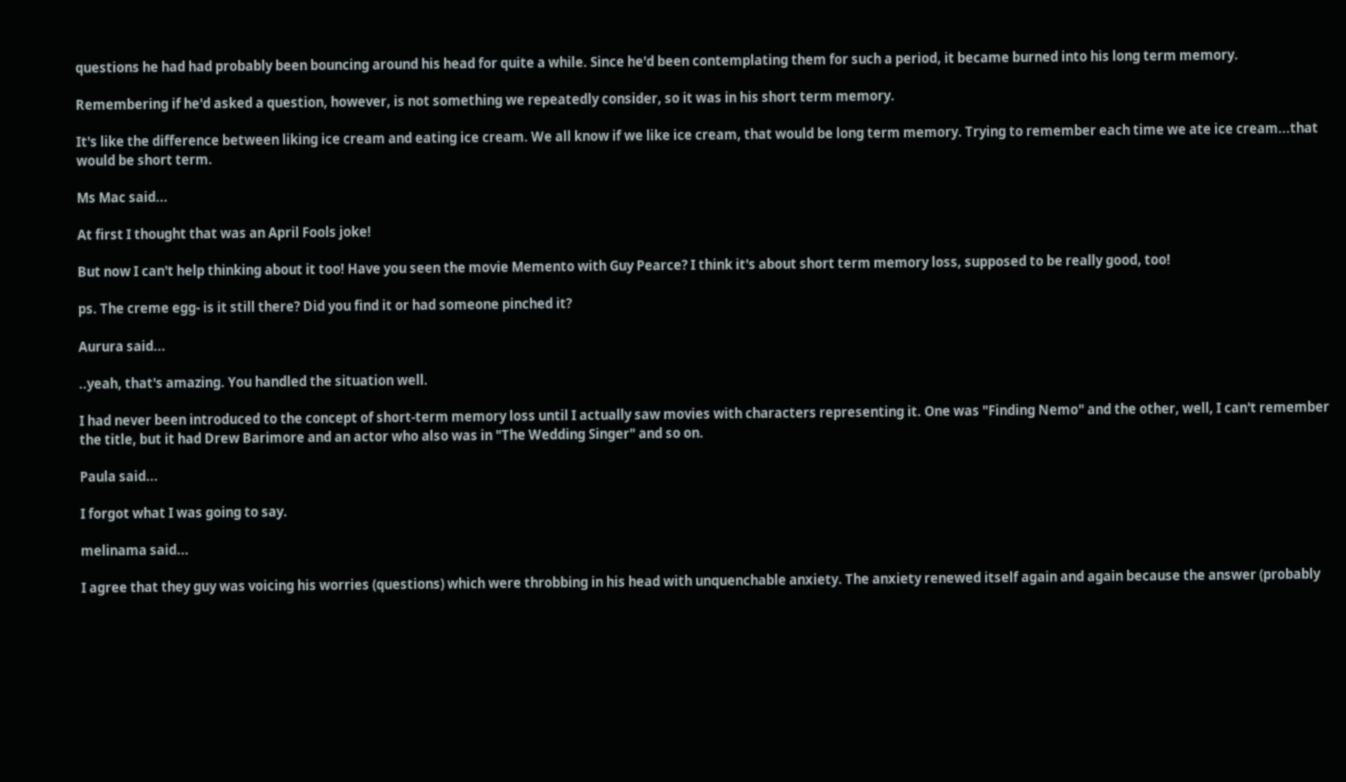questions he had had probably been bouncing around his head for quite a while. Since he'd been contemplating them for such a period, it became burned into his long term memory.

Remembering if he'd asked a question, however, is not something we repeatedly consider, so it was in his short term memory.

It's like the difference between liking ice cream and eating ice cream. We all know if we like ice cream, that would be long term memory. Trying to remember each time we ate ice cream...that would be short term.

Ms Mac said...

At first I thought that was an April Fools joke!

But now I can't help thinking about it too! Have you seen the movie Memento with Guy Pearce? I think it's about short term memory loss, supposed to be really good, too!

ps. The creme egg- is it still there? Did you find it or had someone pinched it?

Aurura said...

..yeah, that's amazing. You handled the situation well.

I had never been introduced to the concept of short-term memory loss until I actually saw movies with characters representing it. One was "Finding Nemo" and the other, well, I can't remember the title, but it had Drew Barimore and an actor who also was in "The Wedding Singer" and so on.

Paula said...

I forgot what I was going to say.

melinama said...

I agree that they guy was voicing his worries (questions) which were throbbing in his head with unquenchable anxiety. The anxiety renewed itself again and again because the answer (probably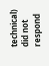technical) did not respond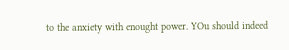to the anxiety with enought power. YOu should indeed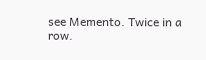see Memento. Twice in a row.